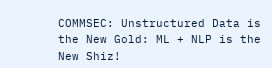COMMSEC: Unstructured Data is the New Gold: ML + NLP is the New Shiz!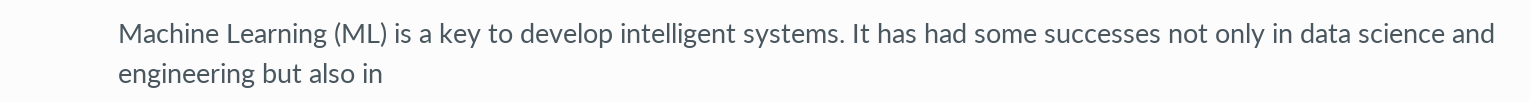Machine Learning (ML) is a key to develop intelligent systems. It has had some successes not only in data science and engineering but also in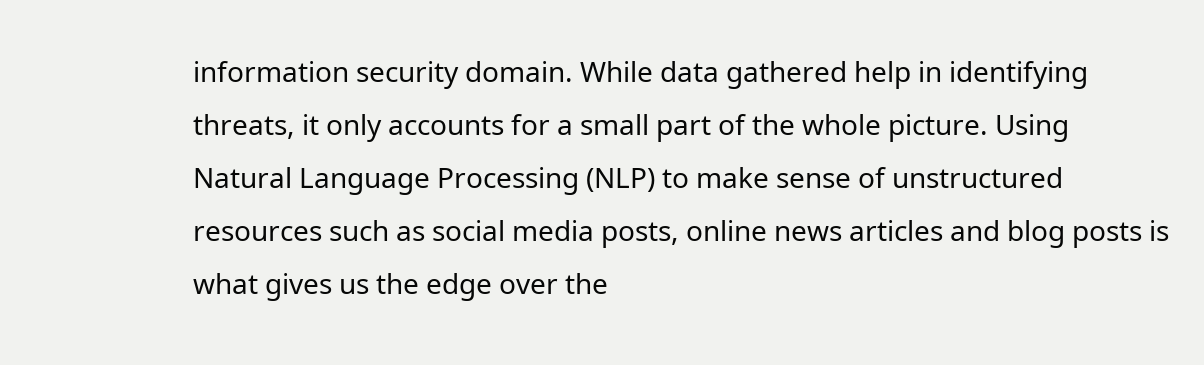information security domain. While data gathered help in identifying threats, it only accounts for a small part of the whole picture. Using Natural Language Processing (NLP) to make sense of unstructured resources such as social media posts, online news articles and blog posts is what gives us the edge over the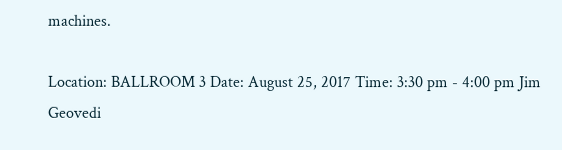machines.

Location: BALLROOM 3 Date: August 25, 2017 Time: 3:30 pm - 4:00 pm Jim Geovedi